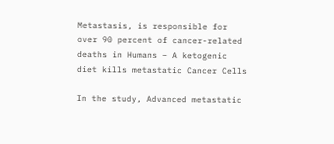Metastasis, is responsible for over 90 percent of cancer-related deaths in Humans – A ketogenic diet kills metastatic Cancer Cells

In the study, Advanced metastatic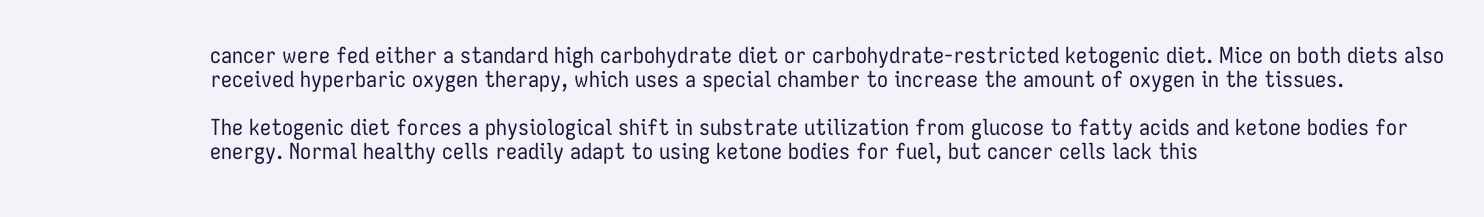cancer were fed either a standard high carbohydrate diet or carbohydrate-restricted ketogenic diet. Mice on both diets also received hyperbaric oxygen therapy, which uses a special chamber to increase the amount of oxygen in the tissues.

The ketogenic diet forces a physiological shift in substrate utilization from glucose to fatty acids and ketone bodies for energy. Normal healthy cells readily adapt to using ketone bodies for fuel, but cancer cells lack this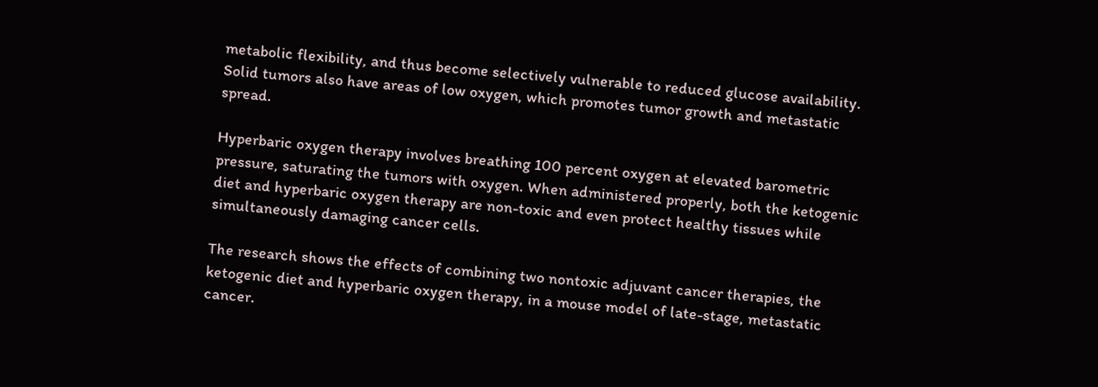metabolic flexibility, and thus become selectively vulnerable to reduced glucose availability. Solid tumors also have areas of low oxygen, which promotes tumor growth and metastatic spread.

Hyperbaric oxygen therapy involves breathing 100 percent oxygen at elevated barometric pressure, saturating the tumors with oxygen. When administered properly, both the ketogenic diet and hyperbaric oxygen therapy are non-toxic and even protect healthy tissues while simultaneously damaging cancer cells.

The research shows the effects of combining two nontoxic adjuvant cancer therapies, the ketogenic diet and hyperbaric oxygen therapy, in a mouse model of late-stage, metastatic cancer.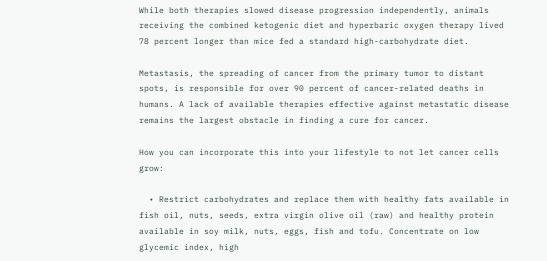While both therapies slowed disease progression independently, animals receiving the combined ketogenic diet and hyperbaric oxygen therapy lived 78 percent longer than mice fed a standard high-carbohydrate diet.

Metastasis, the spreading of cancer from the primary tumor to distant spots, is responsible for over 90 percent of cancer-related deaths in humans. A lack of available therapies effective against metastatic disease remains the largest obstacle in finding a cure for cancer.

How you can incorporate this into your lifestyle to not let cancer cells grow:

  • Restrict carbohydrates and replace them with healthy fats available in fish oil, nuts, seeds, extra virgin olive oil (raw) and healthy protein available in soy milk, nuts, eggs, fish and tofu. Concentrate on low glycemic index, high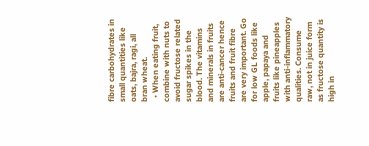fibre carbohydrates in small quantities like oats, bajra, ragi, all bran wheat.
  • When eating fruit, combine with nuts to avoid fructose related sugar spikes in the blood. The vitamins and minerals in fruits are anti-cancer hence fruits and fruit fibre are very important. Go for low GL foods like apple, papaya and fruits like pineapples with anti-inflammatory qualities. Consume raw, not in juice form as fructose quantity is high in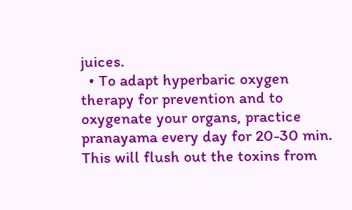juices.
  • To adapt hyperbaric oxygen therapy for prevention and to oxygenate your organs, practice pranayama every day for 20-30 min. This will flush out the toxins from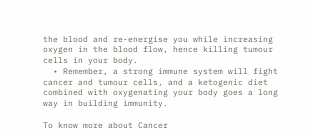the blood and re-energise you while increasing oxygen in the blood flow, hence killing tumour cells in your body.
  • Remember, a strong immune system will fight cancer and tumour cells, and a ketogenic diet combined with oxygenating your body goes a long way in building immunity.

To know more about Cancer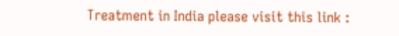Treatment in India please visit this link :